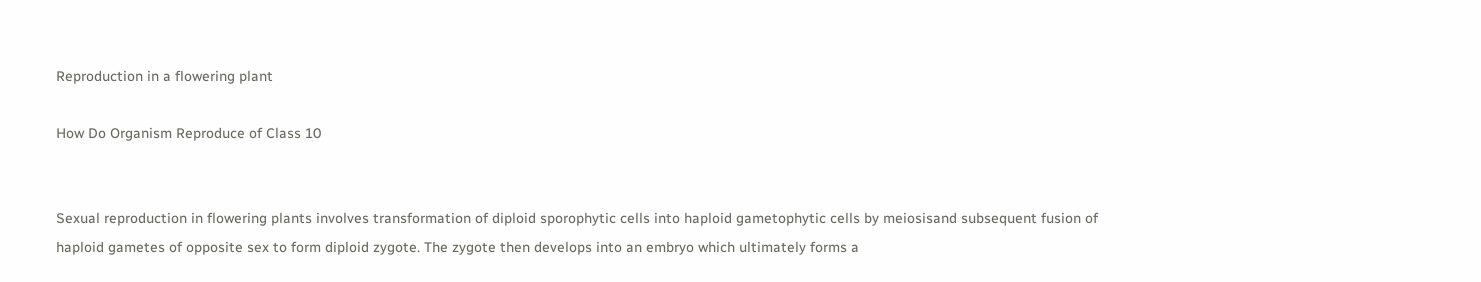Reproduction in a flowering plant

How Do Organism Reproduce of Class 10


Sexual reproduction in flowering plants involves transformation of diploid sporophytic cells into haploid gametophytic cells by meiosisand subsequent fusion of haploid gametes of opposite sex to form diploid zygote. The zygote then develops into an embryo which ultimately forms a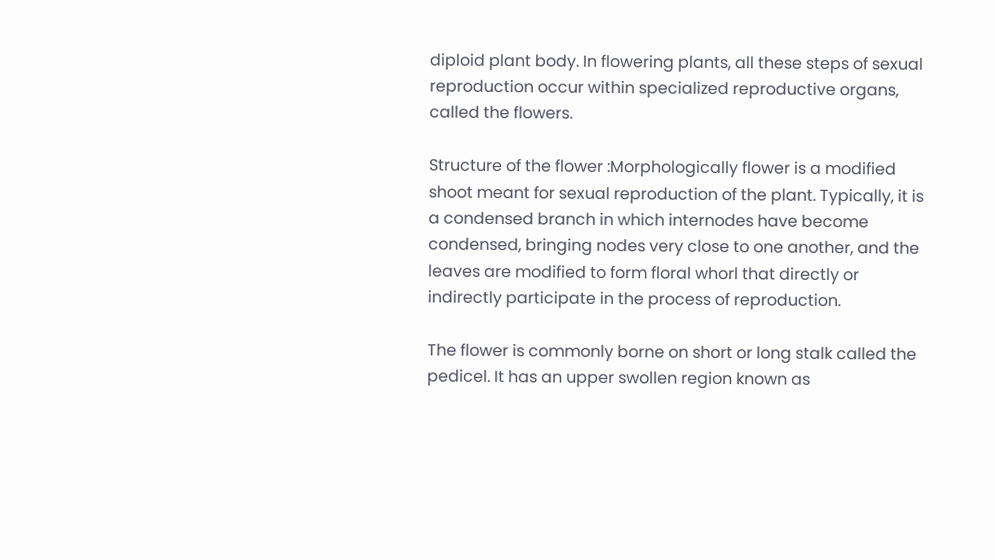diploid plant body. In flowering plants, all these steps of sexual reproduction occur within specialized reproductive organs, called the flowers.

Structure of the flower :Morphologically flower is a modified shoot meant for sexual reproduction of the plant. Typically, it is a condensed branch in which internodes have become condensed, bringing nodes very close to one another, and the leaves are modified to form floral whorl that directly or indirectly participate in the process of reproduction.

The flower is commonly borne on short or long stalk called the pedicel. It has an upper swollen region known as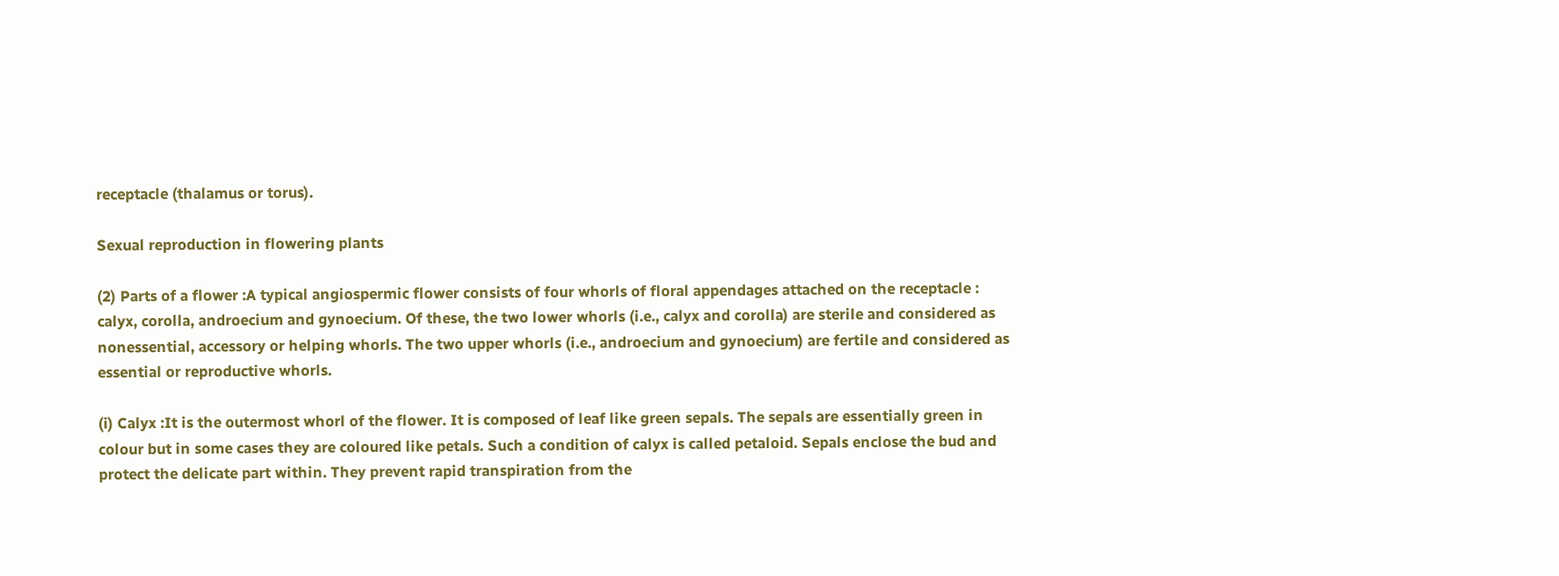receptacle (thalamus or torus).

Sexual reproduction in flowering plants

(2) Parts of a flower :A typical angiospermic flower consists of four whorls of floral appendages attached on the receptacle : calyx, corolla, androecium and gynoecium. Of these, the two lower whorls (i.e., calyx and corolla) are sterile and considered as nonessential, accessory or helping whorls. The two upper whorls (i.e., androecium and gynoecium) are fertile and considered as essential or reproductive whorls.

(i) Calyx :It is the outermost whorl of the flower. It is composed of leaf like green sepals. The sepals are essentially green in colour but in some cases they are coloured like petals. Such a condition of calyx is called petaloid. Sepals enclose the bud and protect the delicate part within. They prevent rapid transpiration from the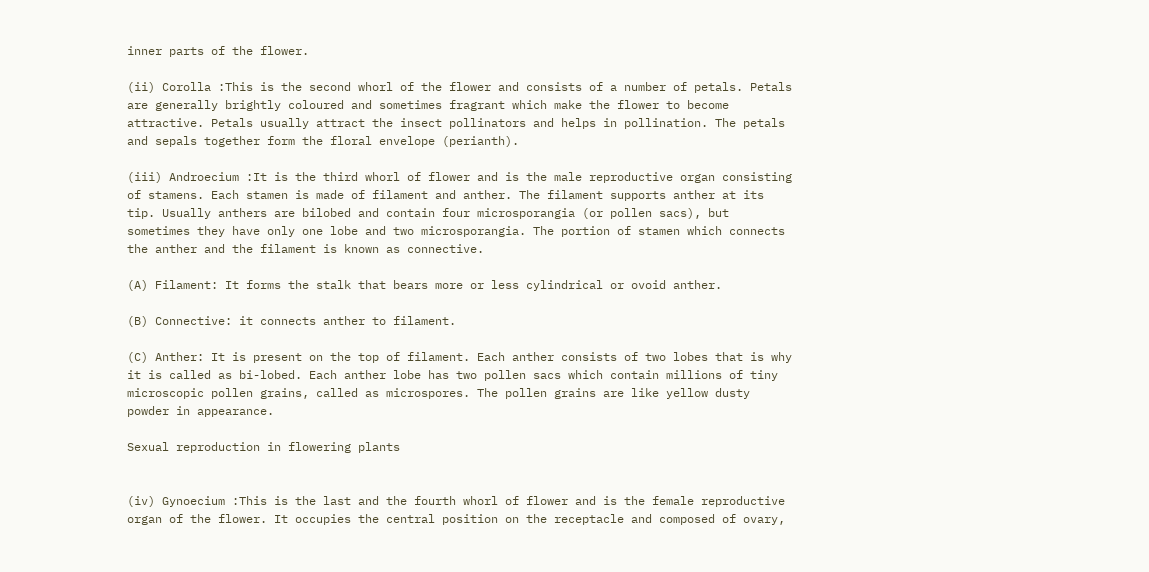inner parts of the flower.

(ii) Corolla :This is the second whorl of the flower and consists of a number of petals. Petals are generally brightly coloured and sometimes fragrant which make the flower to become attractive. Petals usually attract the insect pollinators and helps in pollination. The petals and sepals together form the floral envelope (perianth).

(iii) Androecium :It is the third whorl of flower and is the male reproductive organ consisting of stamens. Each stamen is made of filament and anther. The filament supports anther at its tip. Usually anthers are bilobed and contain four microsporangia (or pollen sacs), but sometimes they have only one lobe and two microsporangia. The portion of stamen which connects the anther and the filament is known as connective.

(A) Filament: It forms the stalk that bears more or less cylindrical or ovoid anther.

(B) Connective: it connects anther to filament.

(C) Anther: It is present on the top of filament. Each anther consists of two lobes that is why it is called as bi-lobed. Each anther lobe has two pollen sacs which contain millions of tiny microscopic pollen grains, called as microspores. The pollen grains are like yellow dusty powder in appearance.

Sexual reproduction in flowering plants


(iv) Gynoecium :This is the last and the fourth whorl of flower and is the female reproductive organ of the flower. It occupies the central position on the receptacle and composed of ovary,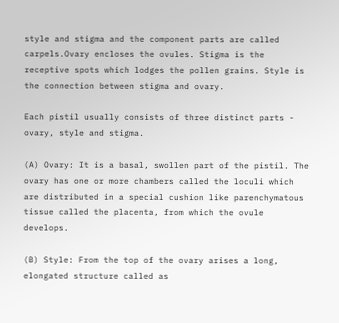style and stigma and the component parts are called carpels.Ovary encloses the ovules. Stigma is the receptive spots which lodges the pollen grains. Style is the connection between stigma and ovary.

Each pistil usually consists of three distinct parts - ovary, style and stigma.

(A) Ovary: It is a basal, swollen part of the pistil. The ovary has one or more chambers called the loculi which are distributed in a special cushion like parenchymatous tissue called the placenta, from which the ovule develops.

(B) Style: From the top of the ovary arises a long, elongated structure called as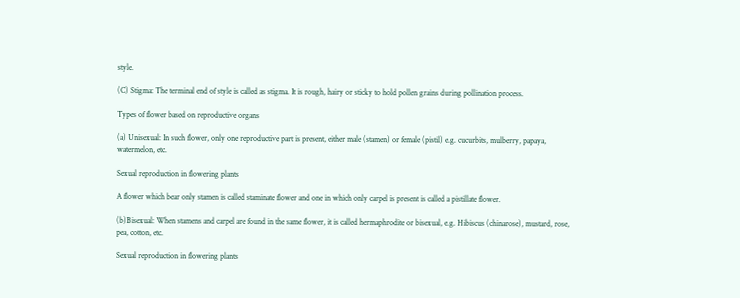style.

(C) Stigma: The terminal end of style is called as stigma. It is rough, hairy or sticky to hold pollen grains during pollination process.

Types of flower based on reproductive organs

(a) Unisexual: In such flower, only one reproductive part is present, either male (stamen) or female (pistil) e.g. cucurbits, mulberry, papaya, watermelon, etc.

Sexual reproduction in flowering plants

A flower which bear only stamen is called staminate flower and one in which only carpel is present is called a pistillate flower.

(b)Bisexual: When stamens and carpel are found in the same flower, it is called hermaphrodite or bisexual, e.g. Hibiscus (chinarose), mustard, rose, pea, cotton, etc.

Sexual reproduction in flowering plants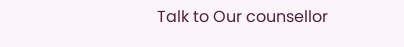Talk to Our counsellor